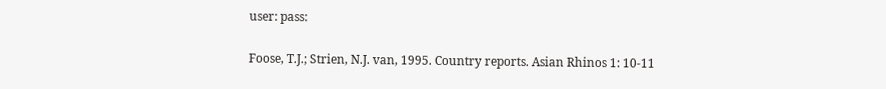user: pass:

Foose, T.J.; Strien, N.J. van, 1995. Country reports. Asian Rhinos 1: 10-11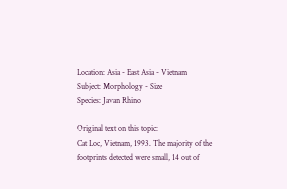Location: Asia - East Asia - Vietnam
Subject: Morphology - Size
Species: Javan Rhino

Original text on this topic:
Cat Loc, Vietnam, 1993. The majority of the footprints detected were small, 14 out of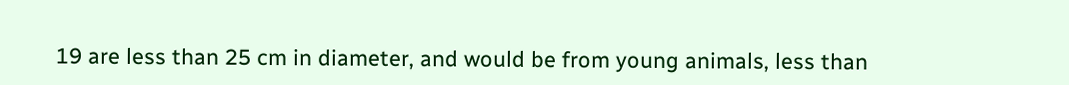19 are less than 25 cm in diameter, and would be from young animals, less than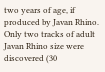two years of age, if produced by Javan Rhino. Only two tracks of adult Javan Rhino size were discovered (30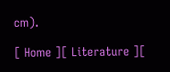cm).

[ Home ][ Literature ][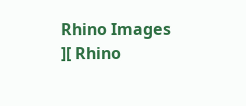Rhino Images ][ Rhino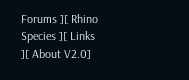Forums ][ Rhino Species ][ Links ][ About V2.0]